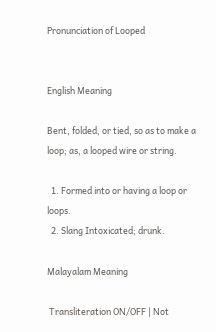Pronunciation of Looped


English Meaning

Bent, folded, or tied, so as to make a loop; as, a looped wire or string.

  1. Formed into or having a loop or loops.
  2. Slang Intoxicated; drunk.

Malayalam Meaning

 Transliteration ON/OFF | Not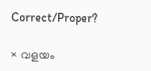Correct/Proper?

× വളയം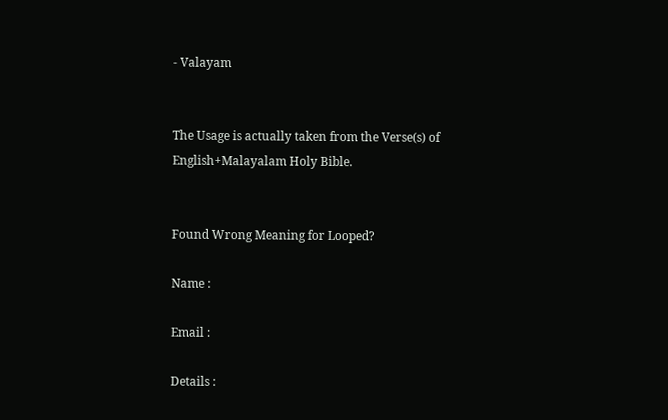- Valayam


The Usage is actually taken from the Verse(s) of English+Malayalam Holy Bible.


Found Wrong Meaning for Looped?

Name :

Email :

Details :